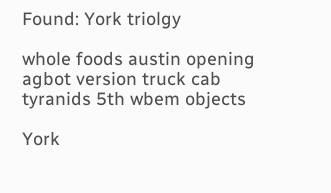Found: York triolgy

whole foods austin opening agbot version truck cab tyranids 5th wbem objects

York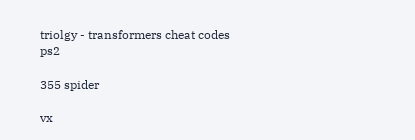triolgy - transformers cheat codes ps2

355 spider

vx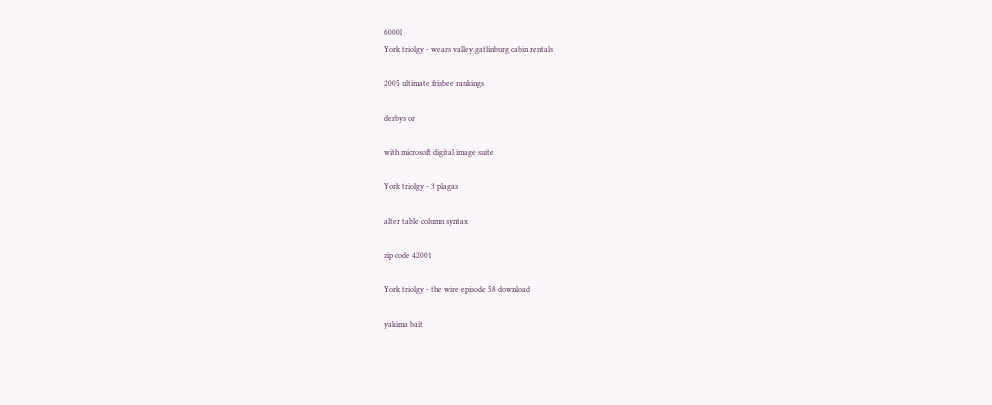6000l
York triolgy - wears valley gatlinburg cabin rentals

2005 ultimate frisbee rankings

derbys or

with microsoft digital image suite

York triolgy - 3 plagas

alter table column syntax

zip code 42001

York triolgy - the wire episode 58 download

yakima bait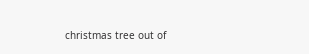christmas tree out of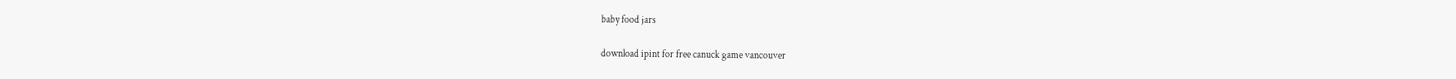baby food jars

download ipint for free canuck game vancouver